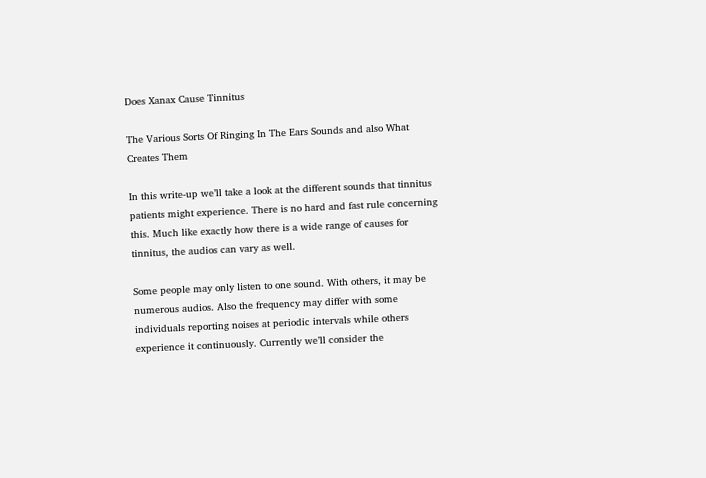Does Xanax Cause Tinnitus

The Various Sorts Of Ringing In The Ears Sounds and also What Creates Them

In this write-up we’ll take a look at the different sounds that tinnitus patients might experience. There is no hard and fast rule concerning this. Much like exactly how there is a wide range of causes for tinnitus, the audios can vary as well.

Some people may only listen to one sound. With others, it may be numerous audios. Also the frequency may differ with some individuals reporting noises at periodic intervals while others experience it continuously. Currently we’ll consider the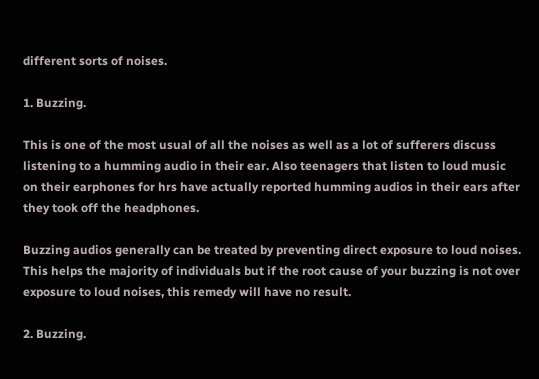different sorts of noises.

1. Buzzing.

This is one of the most usual of all the noises as well as a lot of sufferers discuss listening to a humming audio in their ear. Also teenagers that listen to loud music on their earphones for hrs have actually reported humming audios in their ears after they took off the headphones.

Buzzing audios generally can be treated by preventing direct exposure to loud noises. This helps the majority of individuals but if the root cause of your buzzing is not over exposure to loud noises, this remedy will have no result.

2. Buzzing.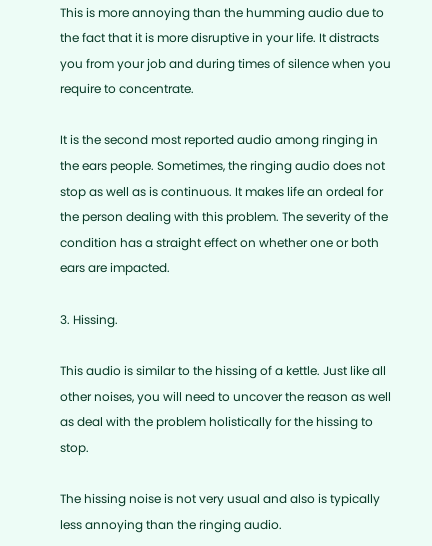This is more annoying than the humming audio due to the fact that it is more disruptive in your life. It distracts you from your job and during times of silence when you require to concentrate.

It is the second most reported audio among ringing in the ears people. Sometimes, the ringing audio does not stop as well as is continuous. It makes life an ordeal for the person dealing with this problem. The severity of the condition has a straight effect on whether one or both ears are impacted.

3. Hissing.

This audio is similar to the hissing of a kettle. Just like all other noises, you will need to uncover the reason as well as deal with the problem holistically for the hissing to stop.

The hissing noise is not very usual and also is typically less annoying than the ringing audio.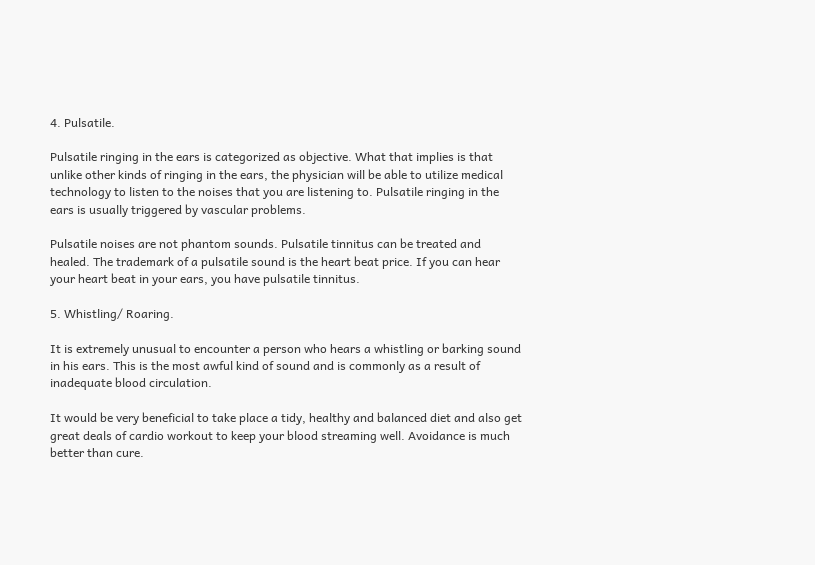4. Pulsatile.

Pulsatile ringing in the ears is categorized as objective. What that implies is that unlike other kinds of ringing in the ears, the physician will be able to utilize medical technology to listen to the noises that you are listening to. Pulsatile ringing in the ears is usually triggered by vascular problems.

Pulsatile noises are not phantom sounds. Pulsatile tinnitus can be treated and healed. The trademark of a pulsatile sound is the heart beat price. If you can hear your heart beat in your ears, you have pulsatile tinnitus.

5. Whistling/ Roaring.

It is extremely unusual to encounter a person who hears a whistling or barking sound in his ears. This is the most awful kind of sound and is commonly as a result of inadequate blood circulation.

It would be very beneficial to take place a tidy, healthy and balanced diet and also get great deals of cardio workout to keep your blood streaming well. Avoidance is much better than cure.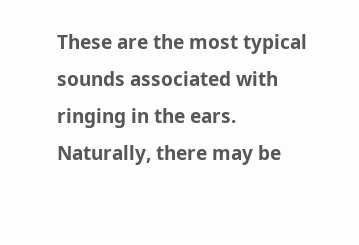These are the most typical sounds associated with ringing in the ears. Naturally, there may be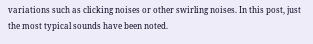variations such as clicking noises or other swirling noises. In this post, just the most typical sounds have been noted.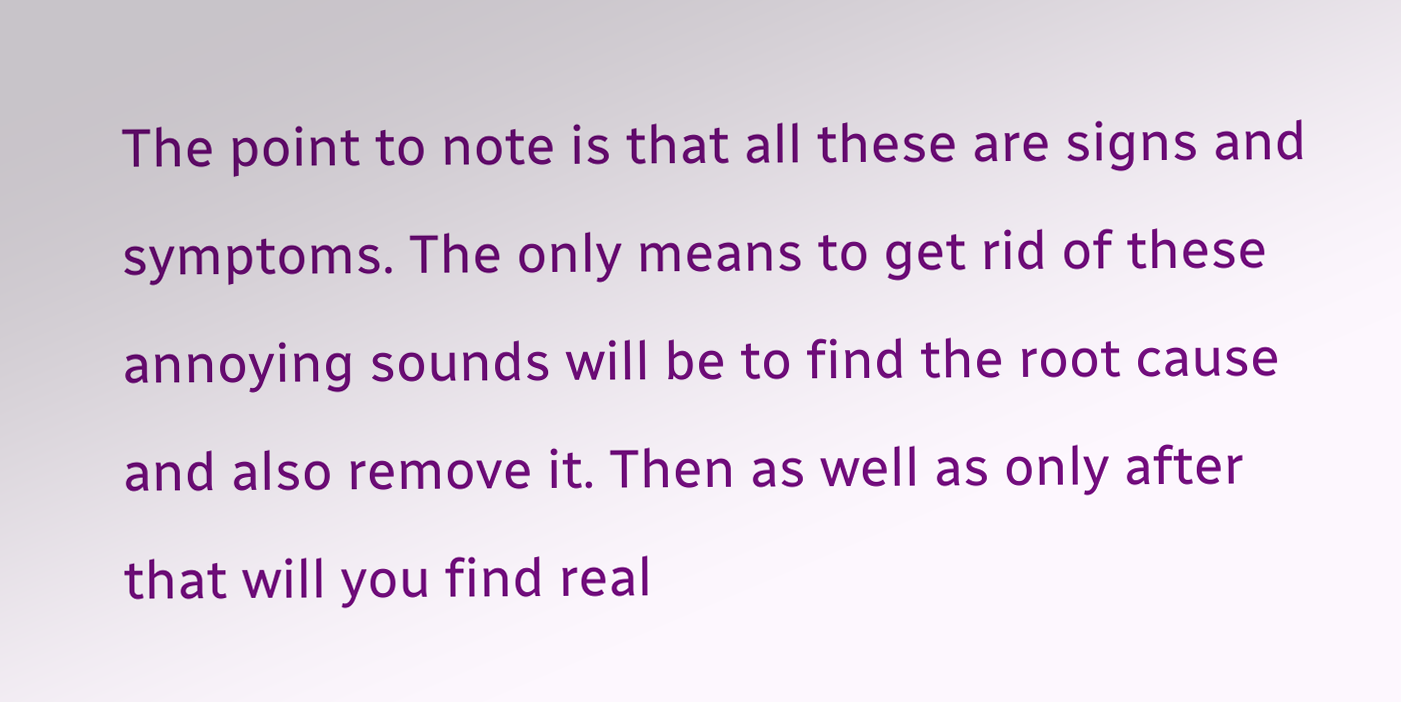The point to note is that all these are signs and symptoms. The only means to get rid of these annoying sounds will be to find the root cause and also remove it. Then as well as only after that will you find real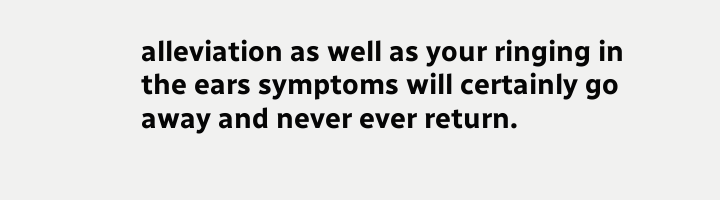alleviation as well as your ringing in the ears symptoms will certainly go away and never ever return.